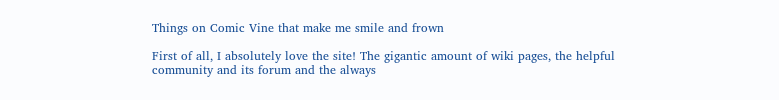Things on Comic Vine that make me smile and frown

First of all, I absolutely love the site! The gigantic amount of wiki pages, the helpful community and its forum and the always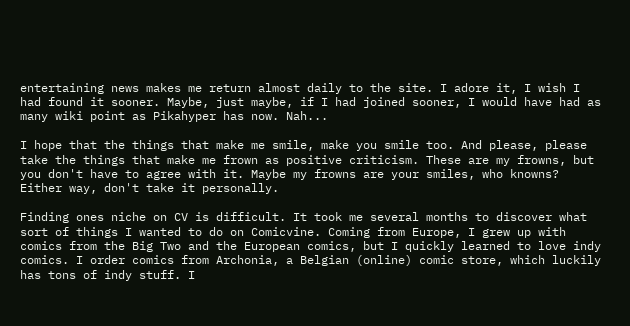entertaining news makes me return almost daily to the site. I adore it, I wish I had found it sooner. Maybe, just maybe, if I had joined sooner, I would have had as many wiki point as Pikahyper has now. Nah...

I hope that the things that make me smile, make you smile too. And please, please take the things that make me frown as positive criticism. These are my frowns, but you don't have to agree with it. Maybe my frowns are your smiles, who knowns? Either way, don't take it personally.

Finding ones niche on CV is difficult. It took me several months to discover what sort of things I wanted to do on Comicvine. Coming from Europe, I grew up with comics from the Big Two and the European comics, but I quickly learned to love indy comics. I order comics from Archonia, a Belgian (online) comic store, which luckily has tons of indy stuff. I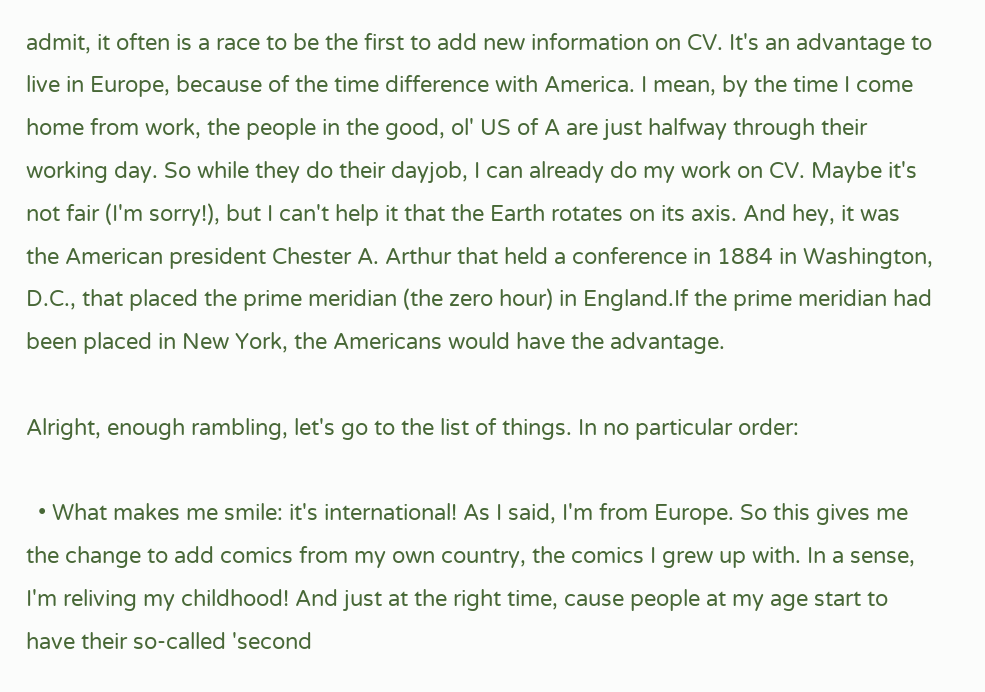admit, it often is a race to be the first to add new information on CV. It's an advantage to live in Europe, because of the time difference with America. I mean, by the time I come home from work, the people in the good, ol' US of A are just halfway through their working day. So while they do their dayjob, I can already do my work on CV. Maybe it's not fair (I'm sorry!), but I can't help it that the Earth rotates on its axis. And hey, it was the American president Chester A. Arthur that held a conference in 1884 in Washington, D.C., that placed the prime meridian (the zero hour) in England.If the prime meridian had been placed in New York, the Americans would have the advantage.

Alright, enough rambling, let's go to the list of things. In no particular order:

  • What makes me smile: it's international! As I said, I'm from Europe. So this gives me the change to add comics from my own country, the comics I grew up with. In a sense, I'm reliving my childhood! And just at the right time, cause people at my age start to have their so-called 'second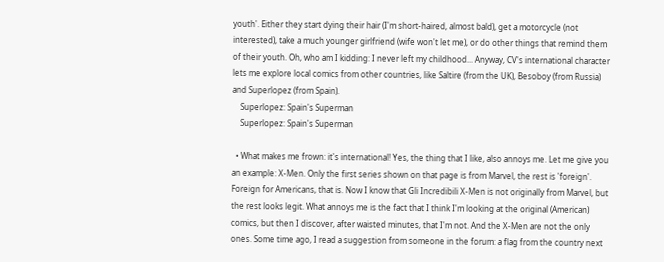youth'. Either they start dying their hair (I'm short-haired, almost bald), get a motorcycle (not interested), take a much younger girlfriend (wife won't let me), or do other things that remind them of their youth. Oh, who am I kidding: I never left my childhood... Anyway, CV's international character lets me explore local comics from other countries, like Saltire (from the UK), Besoboy (from Russia) and Superlopez (from Spain).
    Superlopez: Spain's Superman
    Superlopez: Spain's Superman

  • What makes me frown: it's international! Yes, the thing that I like, also annoys me. Let me give you an example: X-Men. Only the first series shown on that page is from Marvel, the rest is 'foreign'. Foreign for Americans, that is. Now I know that Gli Incredibili X-Men is not originally from Marvel, but the rest looks legit. What annoys me is the fact that I think I'm looking at the original (American) comics, but then I discover, after waisted minutes, that I'm not. And the X-Men are not the only ones. Some time ago, I read a suggestion from someone in the forum: a flag from the country next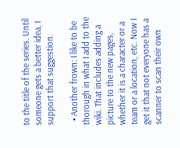to the title of the series. Until someone gets a better idea, I support that suggestion.

  • Another frown: I like to be thorough in what I add to the wiki. That includes adding a picture to the new pages, whether it is a character or a team or a location, etc. Now I get it that not everyone has a scanner to scan their own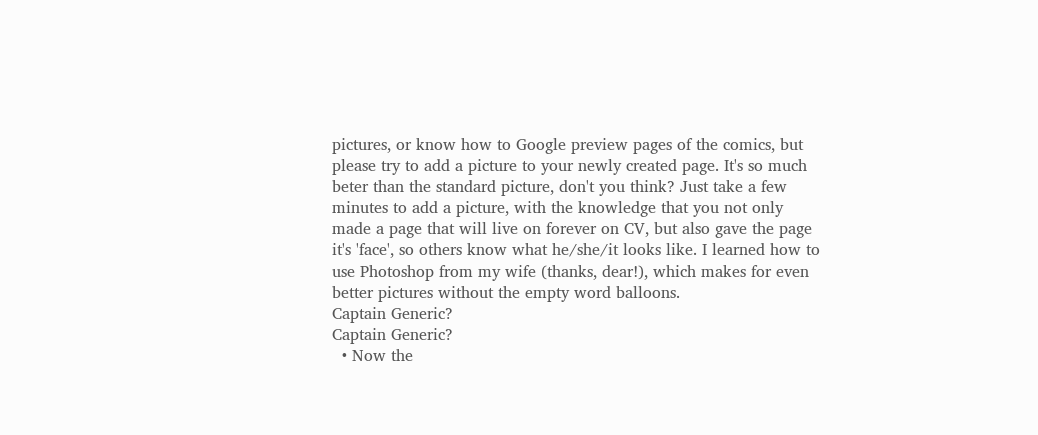pictures, or know how to Google preview pages of the comics, but please try to add a picture to your newly created page. It's so much beter than the standard picture, don't you think? Just take a few minutes to add a picture, with the knowledge that you not only made a page that will live on forever on CV, but also gave the page it's 'face', so others know what he/she/it looks like. I learned how to use Photoshop from my wife (thanks, dear!), which makes for even better pictures without the empty word balloons.
Captain Generic?
Captain Generic?
  • Now the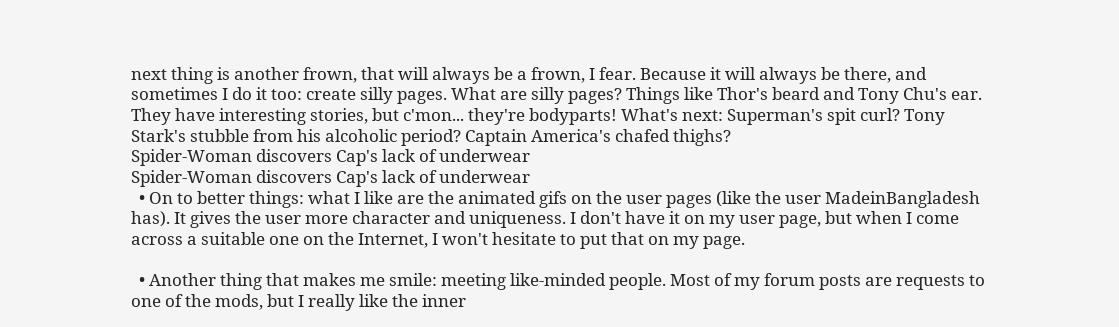next thing is another frown, that will always be a frown, I fear. Because it will always be there, and sometimes I do it too: create silly pages. What are silly pages? Things like Thor's beard and Tony Chu's ear. They have interesting stories, but c'mon... they're bodyparts! What's next: Superman's spit curl? Tony Stark's stubble from his alcoholic period? Captain America's chafed thighs?
Spider-Woman discovers Cap's lack of underwear
Spider-Woman discovers Cap's lack of underwear
  • On to better things: what I like are the animated gifs on the user pages (like the user MadeinBangladesh has). It gives the user more character and uniqueness. I don't have it on my user page, but when I come across a suitable one on the Internet, I won't hesitate to put that on my page.

  • Another thing that makes me smile: meeting like-minded people. Most of my forum posts are requests to one of the mods, but I really like the inner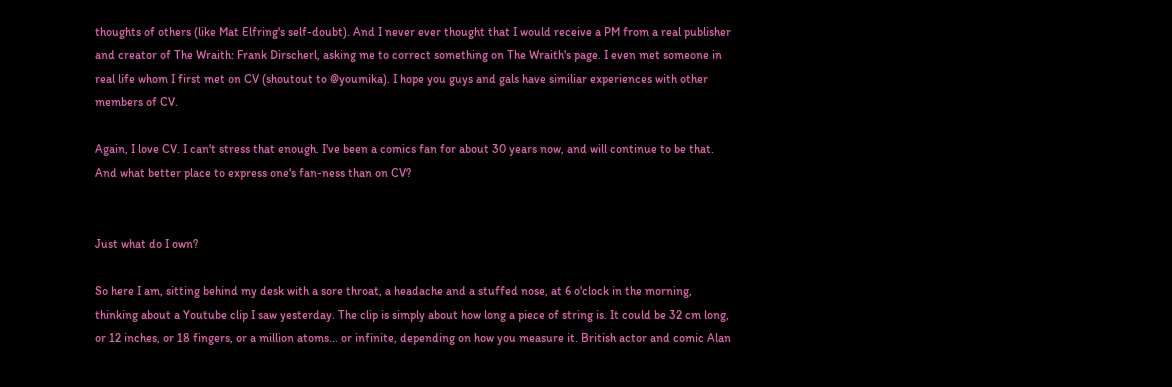thoughts of others (like Mat Elfring's self-doubt). And I never ever thought that I would receive a PM from a real publisher and creator of The Wraith: Frank Dirscherl, asking me to correct something on The Wraith's page. I even met someone in real life whom I first met on CV (shoutout to @youmika). I hope you guys and gals have similiar experiences with other members of CV.

Again, I love CV. I can't stress that enough. I've been a comics fan for about 30 years now, and will continue to be that. And what better place to express one's fan-ness than on CV?


Just what do I own?

So here I am, sitting behind my desk with a sore throat, a headache and a stuffed nose, at 6 o'clock in the morning, thinking about a Youtube clip I saw yesterday. The clip is simply about how long a piece of string is. It could be 32 cm long, or 12 inches, or 18 fingers, or a million atoms... or infinite, depending on how you measure it. British actor and comic Alan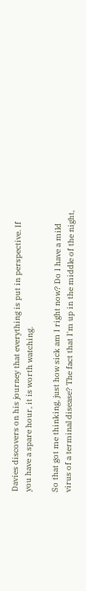Davies discovers on his journey that everything is put in perspective. If you have a spare hour, it is worth watching.

So that got me thinking, just how sick am I right now? Do I have a mild virus of a terminal disease? The fact that I'm up in the middle of the night,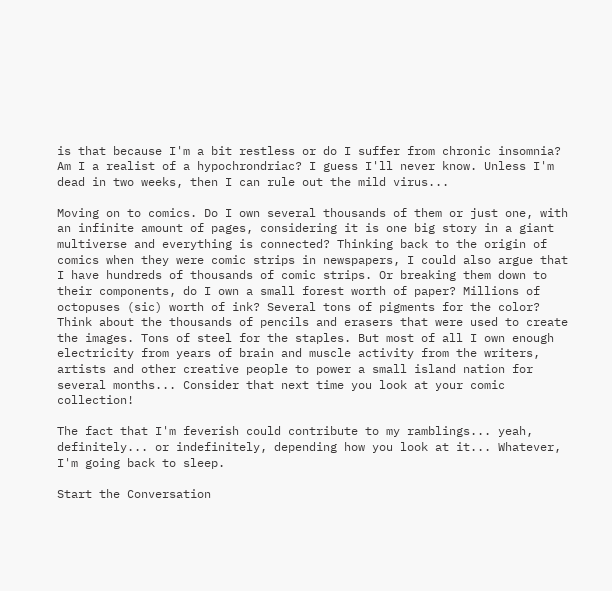is that because I'm a bit restless or do I suffer from chronic insomnia? Am I a realist of a hypochrondriac? I guess I'll never know. Unless I'm dead in two weeks, then I can rule out the mild virus...

Moving on to comics. Do I own several thousands of them or just one, with an infinite amount of pages, considering it is one big story in a giant multiverse and everything is connected? Thinking back to the origin of comics when they were comic strips in newspapers, I could also argue that I have hundreds of thousands of comic strips. Or breaking them down to their components, do I own a small forest worth of paper? Millions of octopuses (sic) worth of ink? Several tons of pigments for the color? Think about the thousands of pencils and erasers that were used to create the images. Tons of steel for the staples. But most of all I own enough electricity from years of brain and muscle activity from the writers, artists and other creative people to power a small island nation for several months... Consider that next time you look at your comic collection!

The fact that I'm feverish could contribute to my ramblings... yeah, definitely... or indefinitely, depending how you look at it... Whatever, I'm going back to sleep.

Start the Conversation